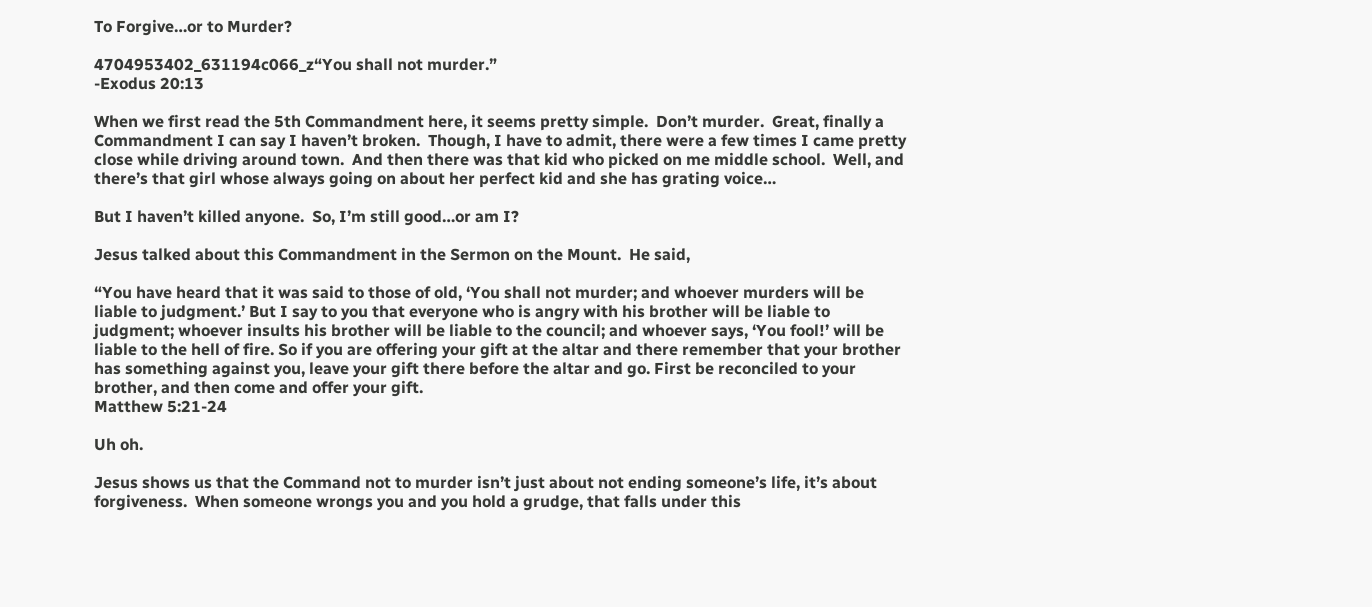To Forgive…or to Murder?

4704953402_631194c066_z“You shall not murder.”
-Exodus 20:13

When we first read the 5th Commandment here, it seems pretty simple.  Don’t murder.  Great, finally a Commandment I can say I haven’t broken.  Though, I have to admit, there were a few times I came pretty close while driving around town.  And then there was that kid who picked on me middle school.  Well, and there’s that girl whose always going on about her perfect kid and she has grating voice…

But I haven’t killed anyone.  So, I’m still good…or am I?

Jesus talked about this Commandment in the Sermon on the Mount.  He said,

“You have heard that it was said to those of old, ‘You shall not murder; and whoever murders will be liable to judgment.’ But I say to you that everyone who is angry with his brother will be liable to judgment; whoever insults his brother will be liable to the council; and whoever says, ‘You fool!’ will be liable to the hell of fire. So if you are offering your gift at the altar and there remember that your brother has something against you, leave your gift there before the altar and go. First be reconciled to your brother, and then come and offer your gift.
Matthew 5:21-24

Uh oh.

Jesus shows us that the Command not to murder isn’t just about not ending someone’s life, it’s about forgiveness.  When someone wrongs you and you hold a grudge, that falls under this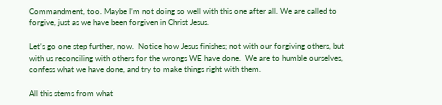Commandment, too. Maybe I’m not doing so well with this one after all. We are called to forgive, just as we have been forgiven in Christ Jesus.

Let’s go one step further, now.  Notice how Jesus finishes; not with our forgiving others, but with us reconciling with others for the wrongs WE have done.  We are to humble ourselves, confess what we have done, and try to make things right with them.

All this stems from what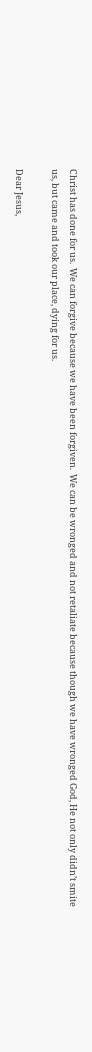Christ has done for us.  We can forgive because we have been forgiven.  We can be wronged and not retaliate because though we have wronged God, He not only didn’t smite us, but came and took our place, dying for us.

Dear Jesus,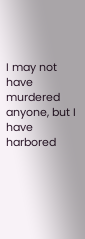I may not have murdered anyone, but I have harbored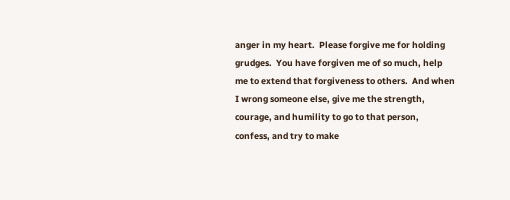anger in my heart.  Please forgive me for holding grudges.  You have forgiven me of so much, help me to extend that forgiveness to others.  And when I wrong someone else, give me the strength, courage, and humility to go to that person, confess, and try to make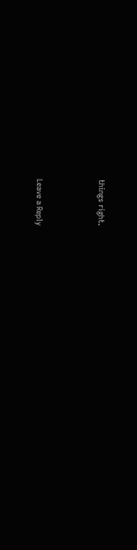things right.



Leave a Reply